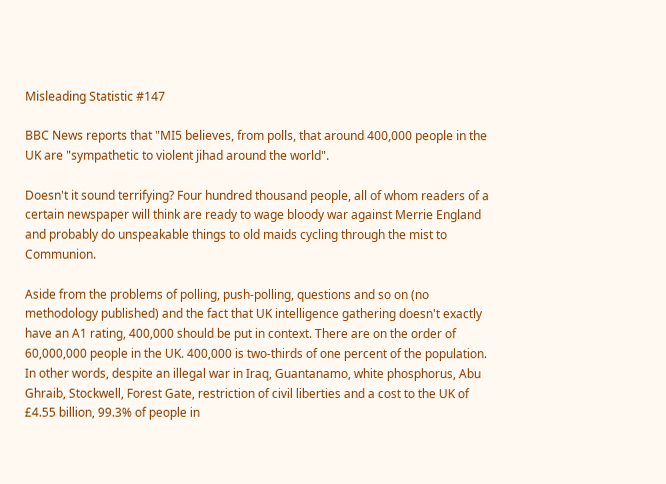Misleading Statistic #147

BBC News reports that "MI5 believes, from polls, that around 400,000 people in the UK are "sympathetic to violent jihad around the world".

Doesn't it sound terrifying? Four hundred thousand people, all of whom readers of a certain newspaper will think are ready to wage bloody war against Merrie England and probably do unspeakable things to old maids cycling through the mist to Communion.

Aside from the problems of polling, push-polling, questions and so on (no methodology published) and the fact that UK intelligence gathering doesn't exactly have an A1 rating, 400,000 should be put in context. There are on the order of 60,000,000 people in the UK. 400,000 is two-thirds of one percent of the population. In other words, despite an illegal war in Iraq, Guantanamo, white phosphorus, Abu Ghraib, Stockwell, Forest Gate, restriction of civil liberties and a cost to the UK of £4.55 billion, 99.3% of people in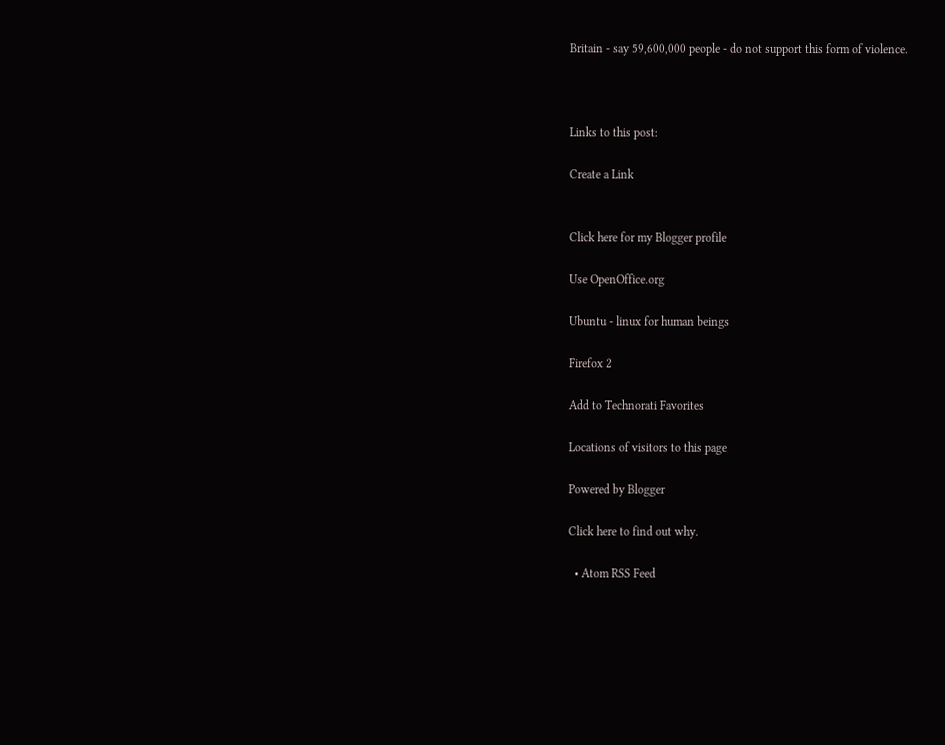Britain - say 59,600,000 people - do not support this form of violence.



Links to this post:

Create a Link


Click here for my Blogger profile

Use OpenOffice.org

Ubuntu - linux for human beings

Firefox 2

Add to Technorati Favorites

Locations of visitors to this page

Powered by Blogger

Click here to find out why.

  • Atom RSS Feed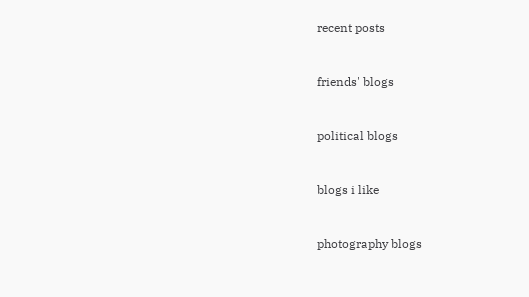recent posts


friends' blogs


political blogs


blogs i like


photography blogs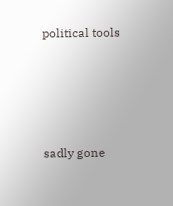political tools




sadly gone